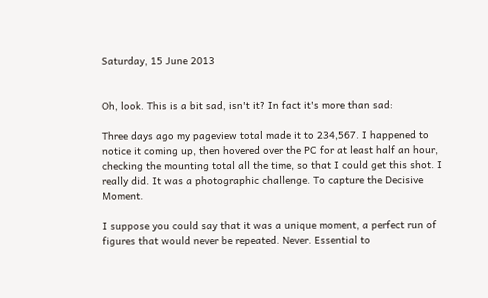Saturday, 15 June 2013


Oh, look. This is a bit sad, isn't it? In fact it's more than sad:

Three days ago my pageview total made it to 234,567. I happened to notice it coming up, then hovered over the PC for at least half an hour, checking the mounting total all the time, so that I could get this shot. I really did. It was a photographic challenge. To capture the Decisive Moment.

I suppose you could say that it was a unique moment, a perfect run of figures that would never be repeated. Never. Essential to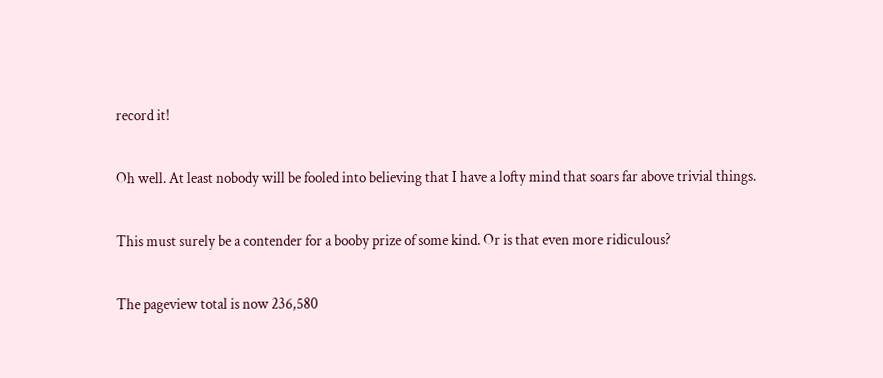record it!

Oh well. At least nobody will be fooled into believing that I have a lofty mind that soars far above trivial things.

This must surely be a contender for a booby prize of some kind. Or is that even more ridiculous?

The pageview total is now 236,580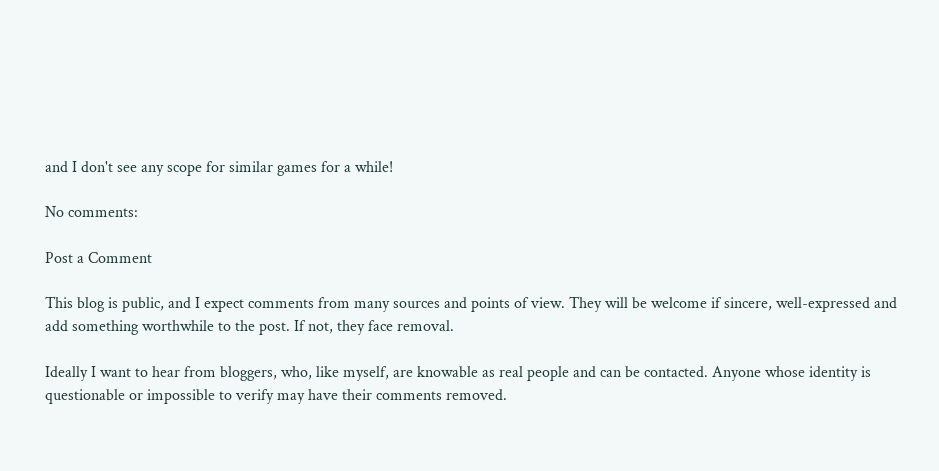and I don't see any scope for similar games for a while!

No comments:

Post a Comment

This blog is public, and I expect comments from many sources and points of view. They will be welcome if sincere, well-expressed and add something worthwhile to the post. If not, they face removal.

Ideally I want to hear from bloggers, who, like myself, are knowable as real people and can be contacted. Anyone whose identity is questionable or impossible to verify may have their comments removed.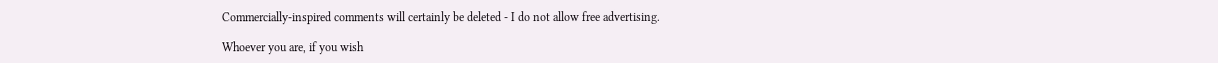Commercially-inspired comments will certainly be deleted - I do not allow free advertising.

Whoever you are, if you wish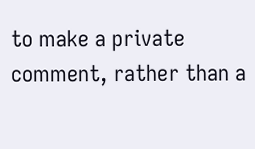to make a private comment, rather than a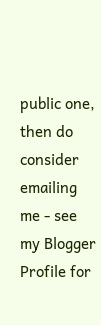public one, then do consider emailing me - see my Blogger Profile for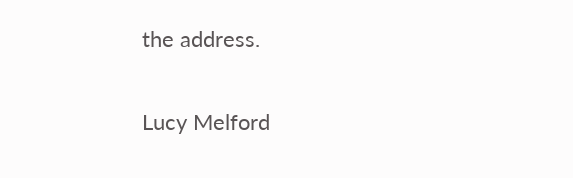the address.

Lucy Melford